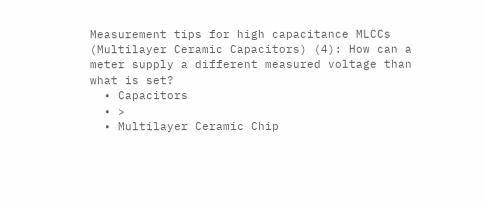Measurement tips for high capacitance MLCCs (Multilayer Ceramic Capacitors) (4): How can a meter supply a different measured voltage than what is set?
  • Capacitors
  • >
  • Multilayer Ceramic Chip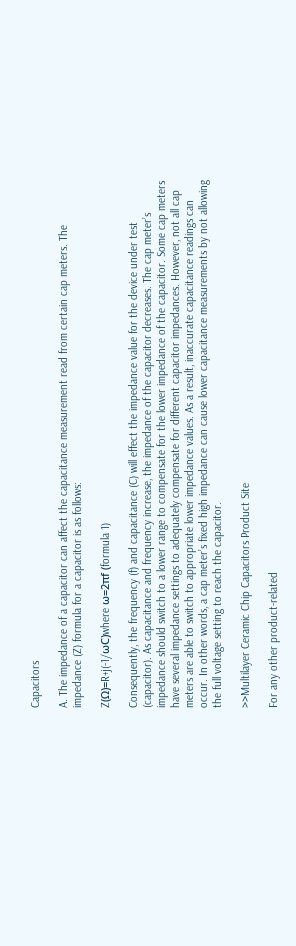Capacitors

A. The impedance of a capacitor can affect the capacitance measurement read from certain cap meters. The impedance (Z) formula for a capacitor is as follows:

Z(Ω)=R+j(-1/ωC)where ω=2πf (formula 1)

Consequently, the frequency (f) and capacitance (C) will effect the impedance value for the device under test (capacitor). As capacitance and frequency increase, the impedance of the capacitor decreases. The cap meter’s impedance should switch to a lower range to compensate for the lower impedance of the capacitor. Some cap meters have several impedance settings to adequately compensate for different capacitor impedances. However, not all cap meters are able to switch to appropriate lower impedance values. As a result, inaccurate capacitance readings can occur. In other words, a cap meter’s fixed high impedance can cause lower capacitance measurements by not allowing the full voltage setting to reach the capacitor.

>>Multilayer Ceramic Chip Capacitors Product Site

For any other product-related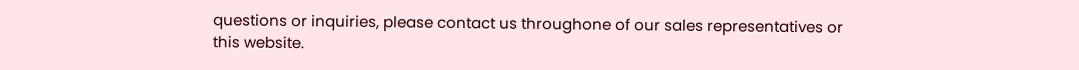questions or inquiries, please contact us throughone of our sales representatives or this website.